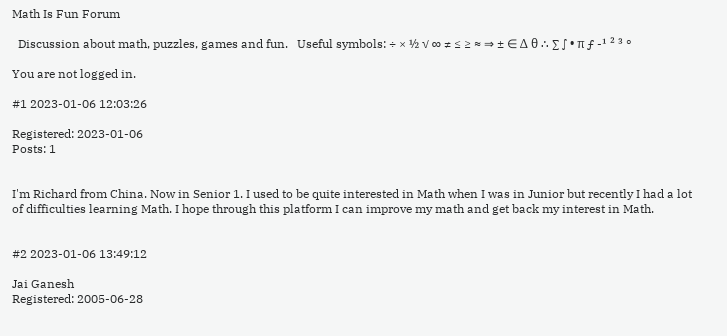Math Is Fun Forum

  Discussion about math, puzzles, games and fun.   Useful symbols: ÷ × ½ √ ∞ ≠ ≤ ≥ ≈ ⇒ ± ∈ Δ θ ∴ ∑ ∫ • π ƒ -¹ ² ³ °

You are not logged in.

#1 2023-01-06 12:03:26

Registered: 2023-01-06
Posts: 1


I'm Richard from China. Now in Senior 1. I used to be quite interested in Math when I was in Junior but recently I had a lot of difficulties learning Math. I hope through this platform I can improve my math and get back my interest in Math.


#2 2023-01-06 13:49:12

Jai Ganesh
Registered: 2005-06-28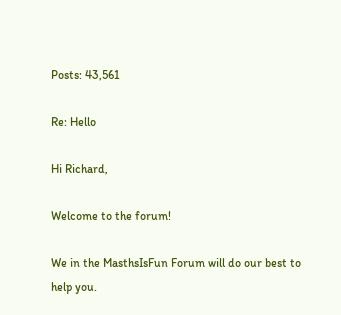Posts: 43,561

Re: Hello

Hi Richard,

Welcome to the forum!

We in the MasthsIsFun Forum will do our best to help you.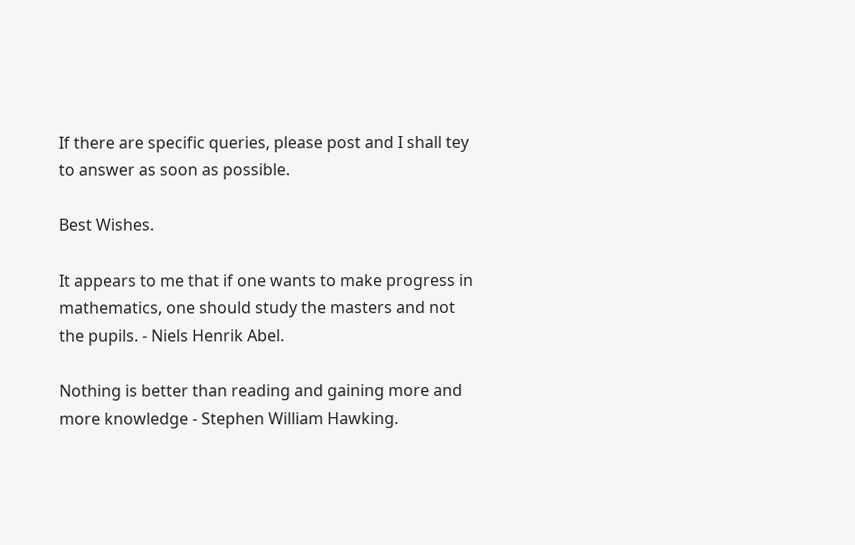If there are specific queries, please post and I shall tey to answer as soon as possible.

Best Wishes.

It appears to me that if one wants to make progress in mathematics, one should study the masters and not the pupils. - Niels Henrik Abel.

Nothing is better than reading and gaining more and more knowledge - Stephen William Hawking.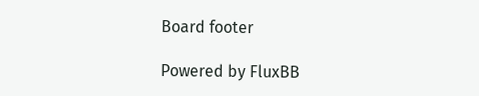Board footer

Powered by FluxBB